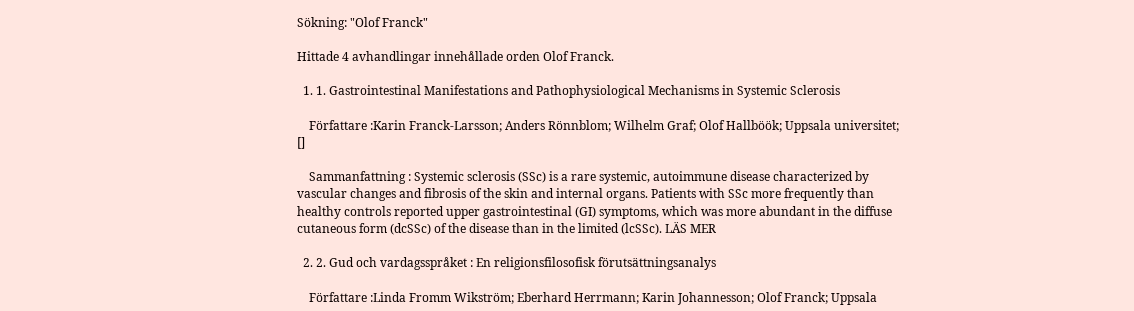Sökning: "Olof Franck"

Hittade 4 avhandlingar innehållade orden Olof Franck.

  1. 1. Gastrointestinal Manifestations and Pathophysiological Mechanisms in Systemic Sclerosis

    Författare :Karin Franck-Larsson; Anders Rönnblom; Wilhelm Graf; Olof Hallböök; Uppsala universitet; []

    Sammanfattning : Systemic sclerosis (SSc) is a rare systemic, autoimmune disease characterized by vascular changes and fibrosis of the skin and internal organs. Patients with SSc more frequently than healthy controls reported upper gastrointestinal (GI) symptoms, which was more abundant in the diffuse cutaneous form (dcSSc) of the disease than in the limited (lcSSc). LÄS MER

  2. 2. Gud och vardagsspråket : En religionsfilosofisk förutsättningsanalys

    Författare :Linda Fromm Wikström; Eberhard Herrmann; Karin Johannesson; Olof Franck; Uppsala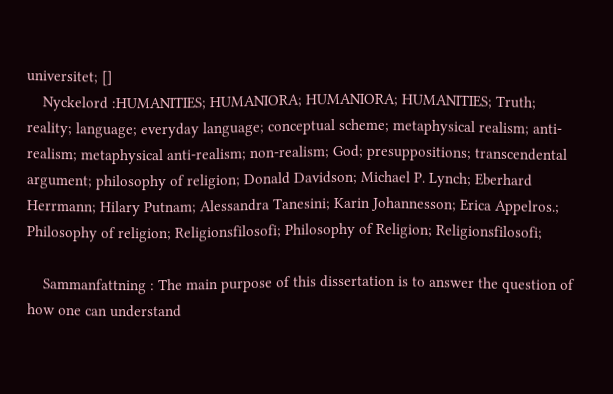universitet; []
    Nyckelord :HUMANITIES; HUMANIORA; HUMANIORA; HUMANITIES; Truth; reality; language; everyday language; conceptual scheme; metaphysical realism; anti-realism; metaphysical anti-realism; non-realism; God; presuppositions; transcendental argument; philosophy of religion; Donald Davidson; Michael P. Lynch; Eberhard Herrmann; Hilary Putnam; Alessandra Tanesini; Karin Johannesson; Erica Appelros.; Philosophy of religion; Religionsfilosofi; Philosophy of Religion; Religionsfilosofi;

    Sammanfattning : The main purpose of this dissertation is to answer the question of how one can understand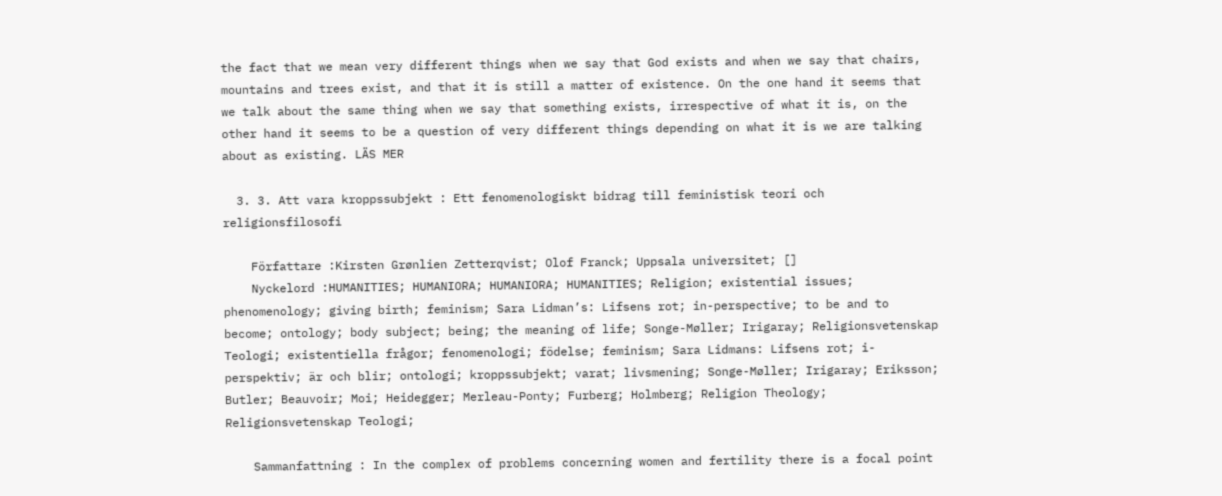the fact that we mean very different things when we say that God exists and when we say that chairs, mountains and trees exist, and that it is still a matter of existence. On the one hand it seems that we talk about the same thing when we say that something exists, irrespective of what it is, on the other hand it seems to be a question of very different things depending on what it is we are talking about as existing. LÄS MER

  3. 3. Att vara kroppssubjekt : Ett fenomenologiskt bidrag till feministisk teori och religionsfilosofi

    Författare :Kirsten Grønlien Zetterqvist; Olof Franck; Uppsala universitet; []
    Nyckelord :HUMANITIES; HUMANIORA; HUMANIORA; HUMANITIES; Religion; existential issues; phenomenology; giving birth; feminism; Sara Lidman’s: Lifsens rot; in-perspective; to be and to become; ontology; body subject; being; the meaning of life; Songe-Møller; Irigaray; Religionsvetenskap Teologi; existentiella frågor; fenomenologi; födelse; feminism; Sara Lidmans: Lifsens rot; i-perspektiv; är och blir; ontologi; kroppssubjekt; varat; livsmening; Songe-Møller; Irigaray; Eriksson; Butler; Beauvoir; Moi; Heidegger; Merleau-Ponty; Furberg; Holmberg; Religion Theology; Religionsvetenskap Teologi;

    Sammanfattning : In the complex of problems concerning women and fertility there is a focal point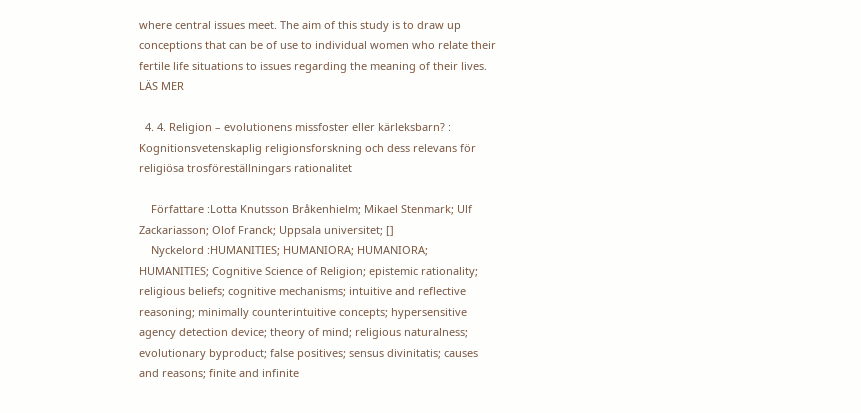where central issues meet. The aim of this study is to draw up conceptions that can be of use to individual women who relate their fertile life situations to issues regarding the meaning of their lives. LÄS MER

  4. 4. Religion – evolutionens missfoster eller kärleksbarn? : Kognitionsvetenskaplig religionsforskning och dess relevans för religiösa trosföreställningars rationalitet

    Författare :Lotta Knutsson Bråkenhielm; Mikael Stenmark; Ulf Zackariasson; Olof Franck; Uppsala universitet; []
    Nyckelord :HUMANITIES; HUMANIORA; HUMANIORA; HUMANITIES; Cognitive Science of Religion; epistemic rationality; religious beliefs; cognitive mechanisms; intuitive and reflective reasoning; minimally counterintuitive concepts; hypersensitive agency detection device; theory of mind; religious naturalness; evolutionary byproduct; false positives; sensus divinitatis; causes and reasons; finite and infinite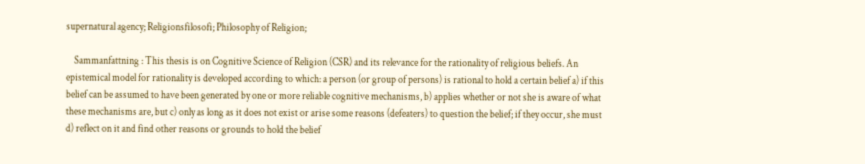supernatural agency; Religionsfilosofi; Philosophy of Religion;

    Sammanfattning : This thesis is on Cognitive Science of Religion (CSR) and its relevance for the rationality of religious beliefs. An epistemical model for rationality is developed according to which: a person (or group of persons) is rational to hold a certain belief a) if this belief can be assumed to have been generated by one or more reliable cognitive mechanisms, b) applies whether or not she is aware of what these mechanisms are, but c) only as long as it does not exist or arise some reasons (defeaters) to question the belief; if they occur, she must d) reflect on it and find other reasons or grounds to hold the belief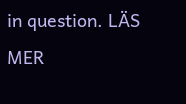in question. LÄS MER